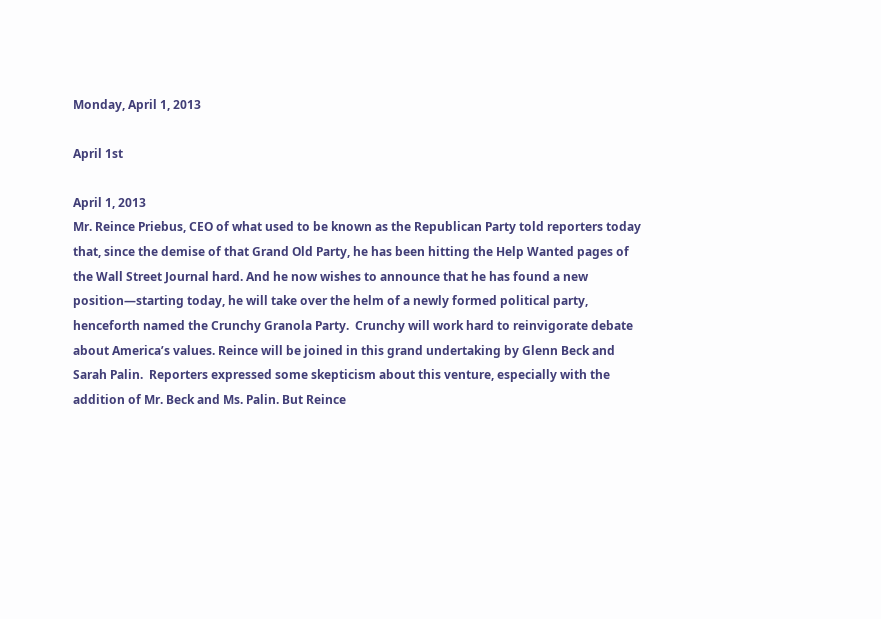Monday, April 1, 2013

April 1st

April 1, 2013
Mr. Reince Priebus, CEO of what used to be known as the Republican Party told reporters today that, since the demise of that Grand Old Party, he has been hitting the Help Wanted pages of the Wall Street Journal hard. And he now wishes to announce that he has found a new position—starting today, he will take over the helm of a newly formed political party, henceforth named the Crunchy Granola Party.  Crunchy will work hard to reinvigorate debate about America’s values. Reince will be joined in this grand undertaking by Glenn Beck and Sarah Palin.  Reporters expressed some skepticism about this venture, especially with the addition of Mr. Beck and Ms. Palin. But Reince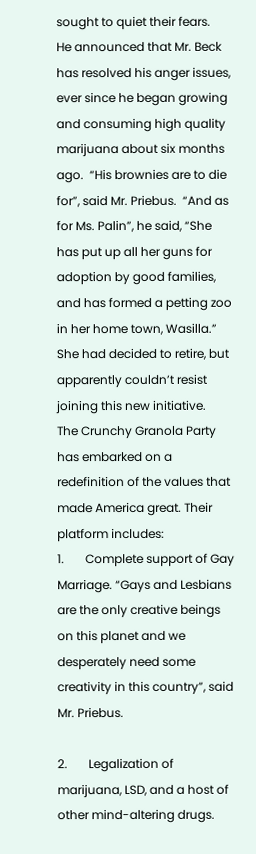sought to quiet their fears.
He announced that Mr. Beck has resolved his anger issues, ever since he began growing and consuming high quality marijuana about six months ago.  “His brownies are to die for”, said Mr. Priebus.  “And as for Ms. Palin”, he said, “She has put up all her guns for adoption by good families, and has formed a petting zoo in her home town, Wasilla.” She had decided to retire, but apparently couldn’t resist joining this new initiative.
The Crunchy Granola Party has embarked on a redefinition of the values that made America great. Their platform includes:
1.       Complete support of Gay Marriage. “Gays and Lesbians are the only creative beings on this planet and we desperately need some creativity in this country”, said Mr. Priebus.

2.       Legalization of marijuana, LSD, and a host of other mind-altering drugs.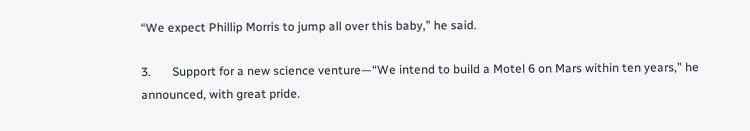“We expect Phillip Morris to jump all over this baby,” he said.

3.       Support for a new science venture—“We intend to build a Motel 6 on Mars within ten years,” he announced, with great pride.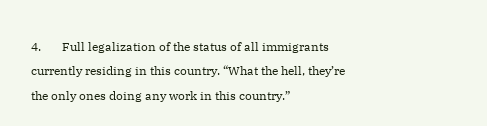4.       Full legalization of the status of all immigrants currently residing in this country. “What the hell, they’re the only ones doing any work in this country.”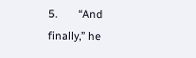5.       “And finally,” he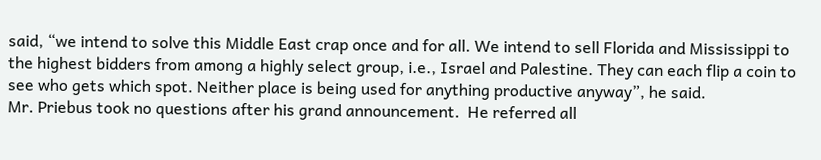said, “we intend to solve this Middle East crap once and for all. We intend to sell Florida and Mississippi to the highest bidders from among a highly select group, i.e., Israel and Palestine. They can each flip a coin to see who gets which spot. Neither place is being used for anything productive anyway”, he said.
Mr. Priebus took no questions after his grand announcement.  He referred all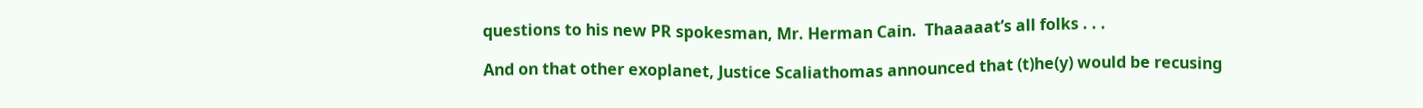questions to his new PR spokesman, Mr. Herman Cain.  Thaaaaat’s all folks . . .

And on that other exoplanet, Justice Scaliathomas announced that (t)he(y) would be recusing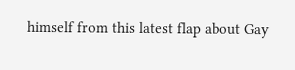himself from this latest flap about Gay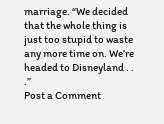marriage. “We decided that the whole thing is just too stupid to waste any more time on. We’re headed to Disneyland . . .”
Post a Comment